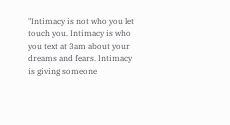"Intimacy is not who you let touch you. Intimacy is who you text at 3am about your dreams and fears. Intimacy is giving someone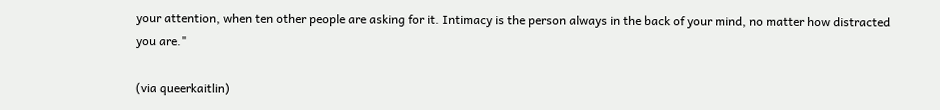your attention, when ten other people are asking for it. Intimacy is the person always in the back of your mind, no matter how distracted you are."

(via queerkaitlin)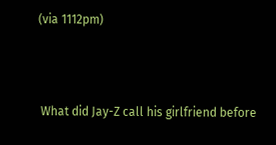(via 1112pm)



 What did Jay-Z call his girlfriend before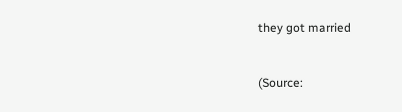they got married


(Source: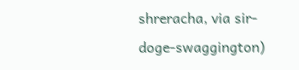shreracha, via sir-doge-swaggington)